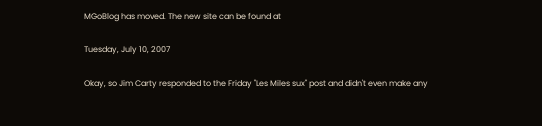MGoBlog has moved. The new site can be found at

Tuesday, July 10, 2007

Okay, so Jim Carty responded to the Friday "Les Miles sux" post and didn't even make any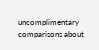uncomplimentary comparisons about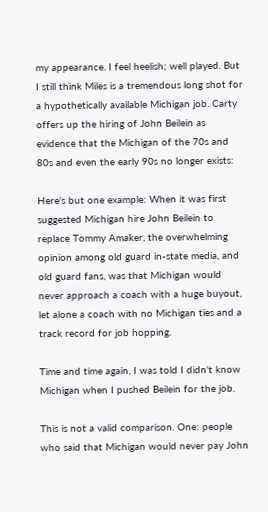my appearance. I feel heelish; well played. But I still think Miles is a tremendous long shot for a hypothetically available Michigan job. Carty offers up the hiring of John Beilein as evidence that the Michigan of the 70s and 80s and even the early 90s no longer exists:

Here's but one example: When it was first suggested Michigan hire John Beilein to replace Tommy Amaker, the overwhelming opinion among old guard in-state media, and old guard fans, was that Michigan would never approach a coach with a huge buyout, let alone a coach with no Michigan ties and a track record for job hopping.

Time and time again, I was told I didn't know Michigan when I pushed Beilein for the job.

This is not a valid comparison. One: people who said that Michigan would never pay John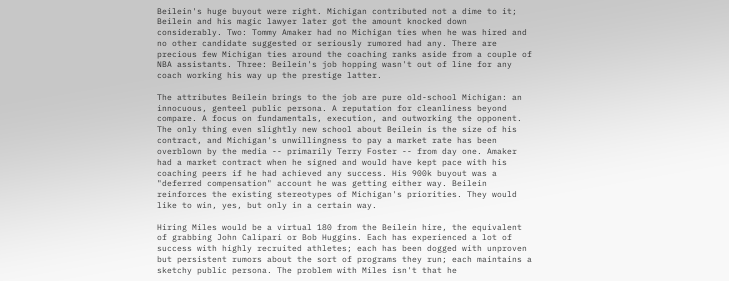Beilein's huge buyout were right. Michigan contributed not a dime to it; Beilein and his magic lawyer later got the amount knocked down considerably. Two: Tommy Amaker had no Michigan ties when he was hired and no other candidate suggested or seriously rumored had any. There are precious few Michigan ties around the coaching ranks aside from a couple of NBA assistants. Three: Beilein's job hopping wasn't out of line for any coach working his way up the prestige latter.

The attributes Beilein brings to the job are pure old-school Michigan: an innocuous, genteel public persona. A reputation for cleanliness beyond compare. A focus on fundamentals, execution, and outworking the opponent. The only thing even slightly new school about Beilein is the size of his contract, and Michigan's unwillingness to pay a market rate has been overblown by the media -- primarily Terry Foster -- from day one. Amaker had a market contract when he signed and would have kept pace with his coaching peers if he had achieved any success. His 900k buyout was a "deferred compensation" account he was getting either way. Beilein reinforces the existing stereotypes of Michigan's priorities. They would like to win, yes, but only in a certain way.

Hiring Miles would be a virtual 180 from the Beilein hire, the equivalent of grabbing John Calipari or Bob Huggins. Each has experienced a lot of success with highly recruited athletes; each has been dogged with unproven but persistent rumors about the sort of programs they run; each maintains a sketchy public persona. The problem with Miles isn't that he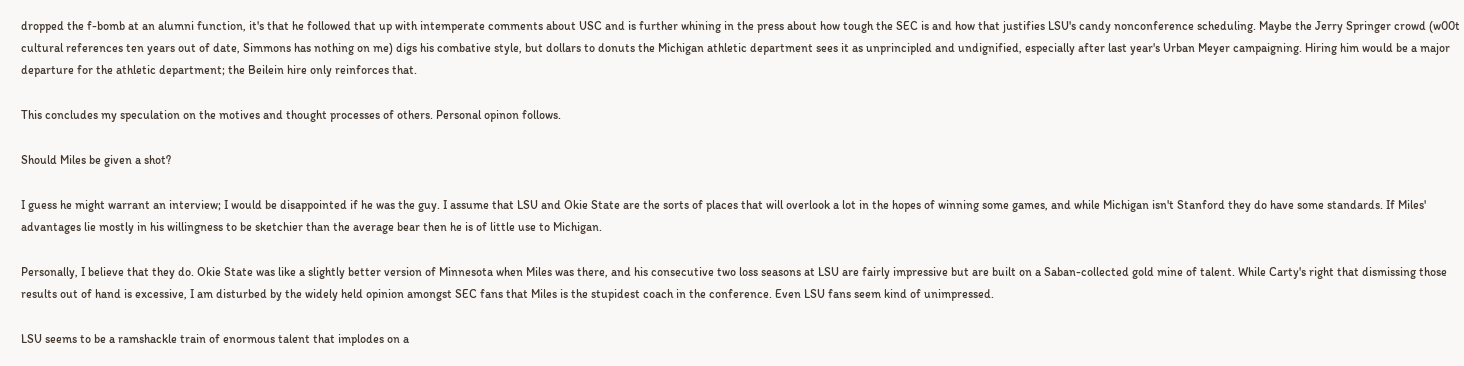dropped the f-bomb at an alumni function, it's that he followed that up with intemperate comments about USC and is further whining in the press about how tough the SEC is and how that justifies LSU's candy nonconference scheduling. Maybe the Jerry Springer crowd (w00t cultural references ten years out of date, Simmons has nothing on me) digs his combative style, but dollars to donuts the Michigan athletic department sees it as unprincipled and undignified, especially after last year's Urban Meyer campaigning. Hiring him would be a major departure for the athletic department; the Beilein hire only reinforces that.

This concludes my speculation on the motives and thought processes of others. Personal opinon follows.

Should Miles be given a shot?

I guess he might warrant an interview; I would be disappointed if he was the guy. I assume that LSU and Okie State are the sorts of places that will overlook a lot in the hopes of winning some games, and while Michigan isn't Stanford they do have some standards. If Miles' advantages lie mostly in his willingness to be sketchier than the average bear then he is of little use to Michigan.

Personally, I believe that they do. Okie State was like a slightly better version of Minnesota when Miles was there, and his consecutive two loss seasons at LSU are fairly impressive but are built on a Saban-collected gold mine of talent. While Carty's right that dismissing those results out of hand is excessive, I am disturbed by the widely held opinion amongst SEC fans that Miles is the stupidest coach in the conference. Even LSU fans seem kind of unimpressed.

LSU seems to be a ramshackle train of enormous talent that implodes on a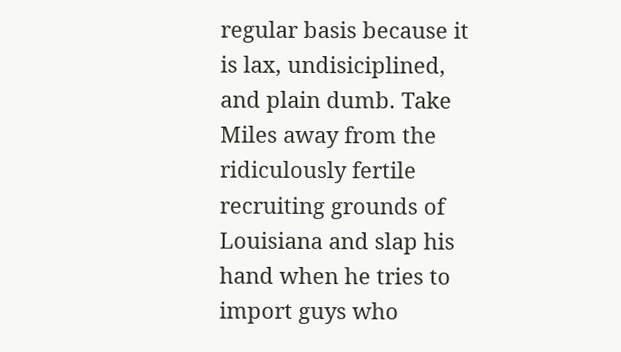regular basis because it is lax, undisiciplined, and plain dumb. Take Miles away from the ridiculously fertile recruiting grounds of Louisiana and slap his hand when he tries to import guys who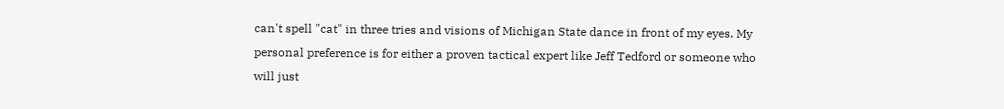can't spell "cat" in three tries and visions of Michigan State dance in front of my eyes. My personal preference is for either a proven tactical expert like Jeff Tedford or someone who will just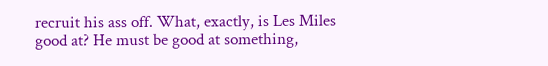recruit his ass off. What, exactly, is Les Miles good at? He must be good at something,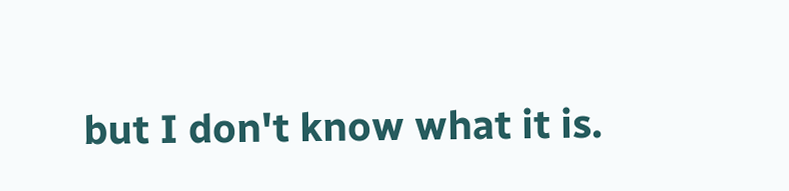but I don't know what it is.